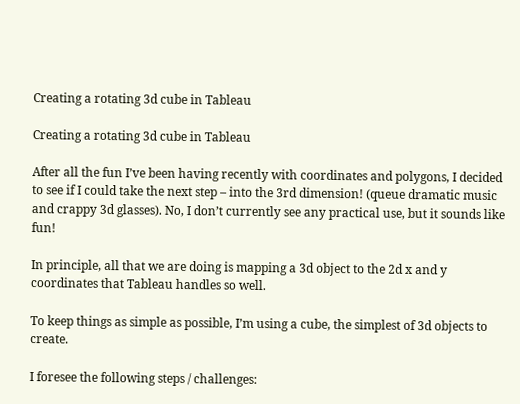Creating a rotating 3d cube in Tableau

Creating a rotating 3d cube in Tableau

After all the fun I’ve been having recently with coordinates and polygons, I decided to see if I could take the next step – into the 3rd dimension! (queue dramatic music and crappy 3d glasses). No, I don’t currently see any practical use, but it sounds like fun!

In principle, all that we are doing is mapping a 3d object to the 2d x and y coordinates that Tableau handles so well.

To keep things as simple as possible, I’m using a cube, the simplest of 3d objects to create.

I foresee the following steps / challenges: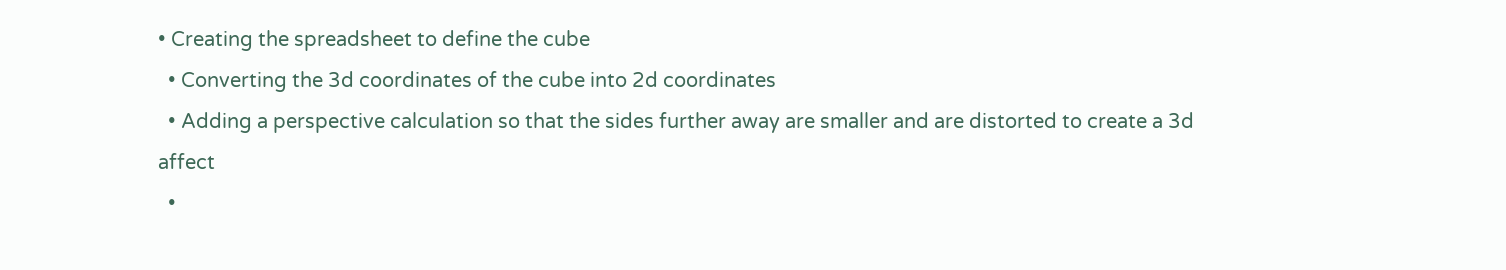• Creating the spreadsheet to define the cube
  • Converting the 3d coordinates of the cube into 2d coordinates
  • Adding a perspective calculation so that the sides further away are smaller and are distorted to create a 3d affect
  •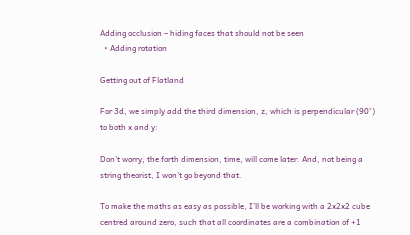Adding occlusion – hiding faces that should not be seen
  • Adding rotation

Getting out of Flatland

For 3d, we simply add the third dimension, z, which is perpendicular (90°) to both x and y:

Don’t worry, the forth dimension, time, will come later. And, not being a string theorist, I won’t go beyond that.

To make the maths as easy as possible, I’ll be working with a 2x2x2 cube centred around zero, such that all coordinates are a combination of +1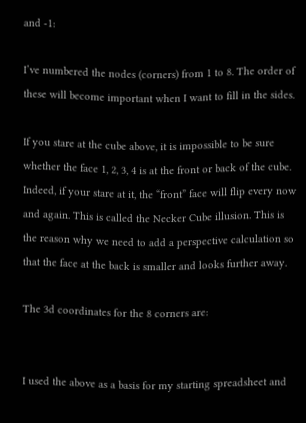and -1:

I’ve numbered the nodes (corners) from 1 to 8. The order of these will become important when I want to fill in the sides.

If you stare at the cube above, it is impossible to be sure whether the face 1, 2, 3, 4 is at the front or back of the cube. Indeed, if your stare at it, the “front” face will flip every now and again. This is called the Necker Cube illusion. This is the reason why we need to add a perspective calculation so that the face at the back is smaller and looks further away.

The 3d coordinates for the 8 corners are:


I used the above as a basis for my starting spreadsheet and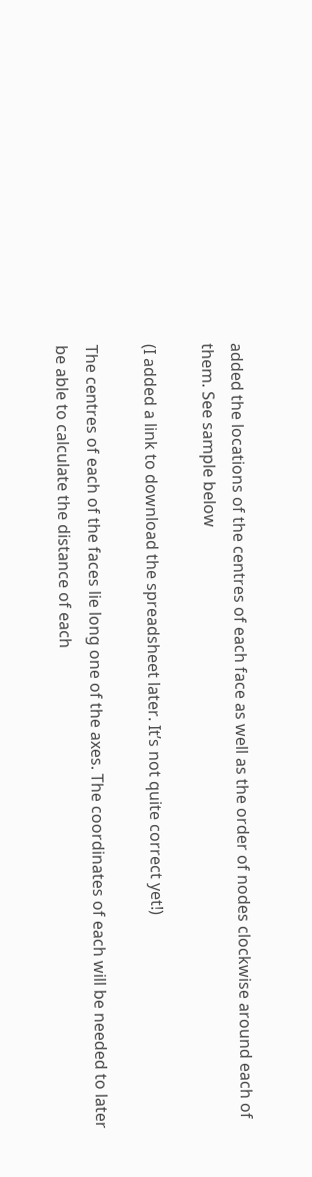added the locations of the centres of each face as well as the order of nodes clockwise around each of them. See sample below

(I added a link to download the spreadsheet later. It’s not quite correct yet!)

The centres of each of the faces lie long one of the axes. The coordinates of each will be needed to later be able to calculate the distance of each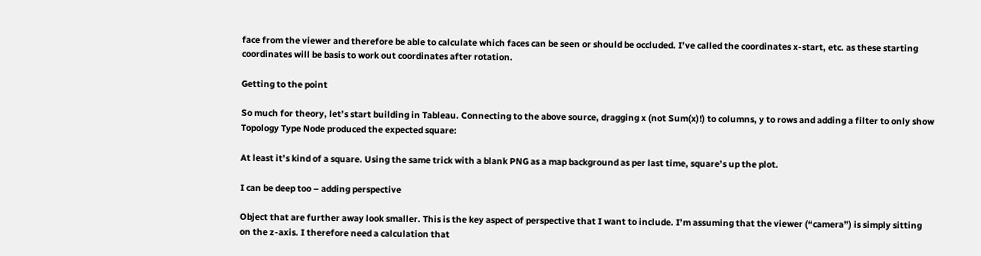face from the viewer and therefore be able to calculate which faces can be seen or should be occluded. I’ve called the coordinates x-start, etc. as these starting coordinates will be basis to work out coordinates after rotation.

Getting to the point

So much for theory, let’s start building in Tableau. Connecting to the above source, dragging x (not Sum(x)!) to columns, y to rows and adding a filter to only show Topology Type Node produced the expected square:

At least it’s kind of a square. Using the same trick with a blank PNG as a map background as per last time, square’s up the plot.

I can be deep too – adding perspective

Object that are further away look smaller. This is the key aspect of perspective that I want to include. I’m assuming that the viewer (“camera”) is simply sitting on the z-axis. I therefore need a calculation that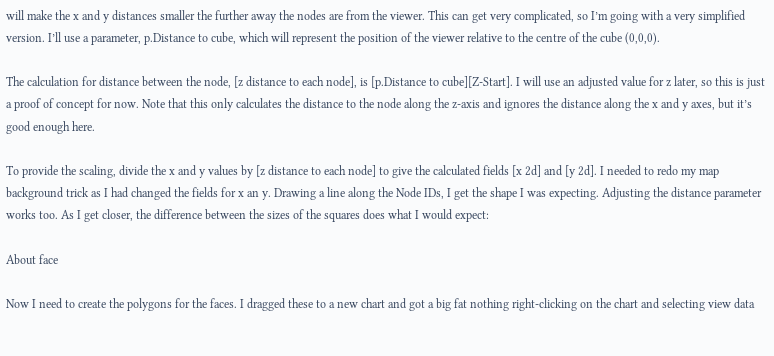will make the x and y distances smaller the further away the nodes are from the viewer. This can get very complicated, so I’m going with a very simplified version. I’ll use a parameter, p.Distance to cube, which will represent the position of the viewer relative to the centre of the cube (0,0,0).

The calculation for distance between the node, [z distance to each node], is [p.Distance to cube][Z-Start]. I will use an adjusted value for z later, so this is just a proof of concept for now. Note that this only calculates the distance to the node along the z-axis and ignores the distance along the x and y axes, but it’s good enough here.

To provide the scaling, divide the x and y values by [z distance to each node] to give the calculated fields [x 2d] and [y 2d]. I needed to redo my map background trick as I had changed the fields for x an y. Drawing a line along the Node IDs, I get the shape I was expecting. Adjusting the distance parameter works too. As I get closer, the difference between the sizes of the squares does what I would expect:

About face

Now I need to create the polygons for the faces. I dragged these to a new chart and got a big fat nothing right-clicking on the chart and selecting view data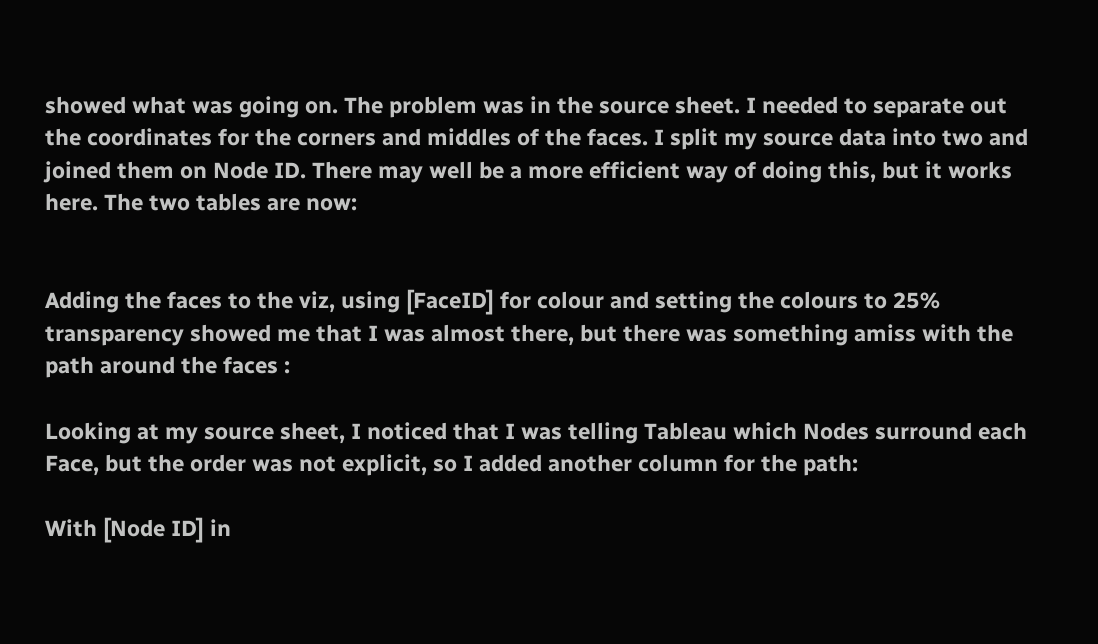showed what was going on. The problem was in the source sheet. I needed to separate out the coordinates for the corners and middles of the faces. I split my source data into two and joined them on Node ID. There may well be a more efficient way of doing this, but it works here. The two tables are now:


Adding the faces to the viz, using [FaceID] for colour and setting the colours to 25% transparency showed me that I was almost there, but there was something amiss with the path around the faces :

Looking at my source sheet, I noticed that I was telling Tableau which Nodes surround each Face, but the order was not explicit, so I added another column for the path:

With [Node ID] in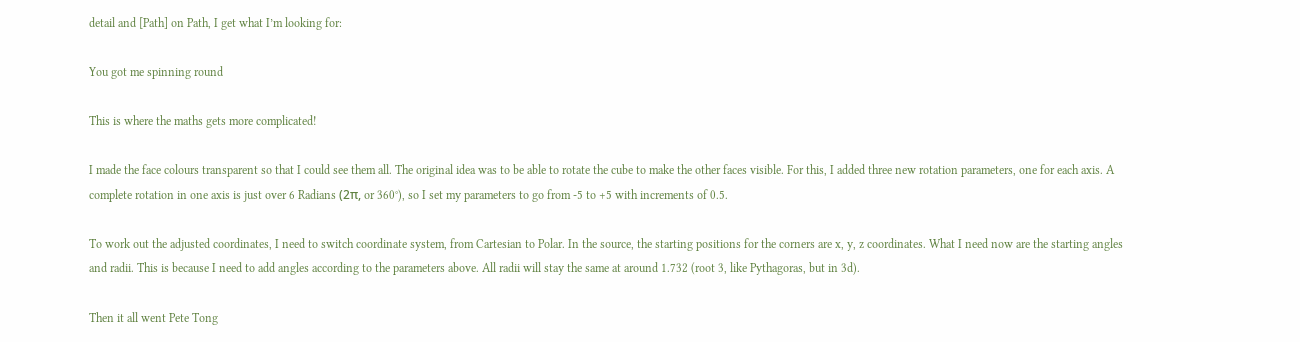detail and [Path] on Path, I get what I’m looking for:

You got me spinning round

This is where the maths gets more complicated!

I made the face colours transparent so that I could see them all. The original idea was to be able to rotate the cube to make the other faces visible. For this, I added three new rotation parameters, one for each axis. A complete rotation in one axis is just over 6 Radians (2π, or 360°), so I set my parameters to go from -5 to +5 with increments of 0.5.

To work out the adjusted coordinates, I need to switch coordinate system, from Cartesian to Polar. In the source, the starting positions for the corners are x, y, z coordinates. What I need now are the starting angles and radii. This is because I need to add angles according to the parameters above. All radii will stay the same at around 1.732 (root 3, like Pythagoras, but in 3d).

Then it all went Pete Tong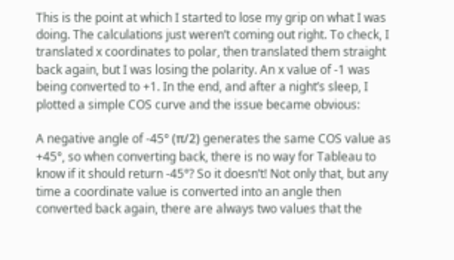This is the point at which I started to lose my grip on what I was doing. The calculations just weren’t coming out right. To check, I translated x coordinates to polar, then translated them straight back again, but I was losing the polarity. An x value of -1 was being converted to +1. In the end, and after a night’s sleep, I plotted a simple COS curve and the issue became obvious:

A negative angle of -45° (π/2) generates the same COS value as +45°, so when converting back, there is no way for Tableau to know if it should return -45°? So it doesn’t! Not only that, but any time a coordinate value is converted into an angle then converted back again, there are always two values that the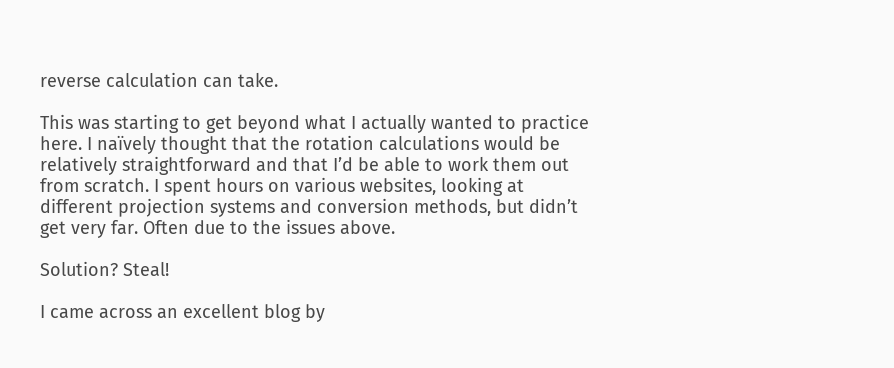reverse calculation can take.

This was starting to get beyond what I actually wanted to practice here. I naïvely thought that the rotation calculations would be relatively straightforward and that I’d be able to work them out from scratch. I spent hours on various websites, looking at different projection systems and conversion methods, but didn’t get very far. Often due to the issues above.

Solution? Steal!

I came across an excellent blog by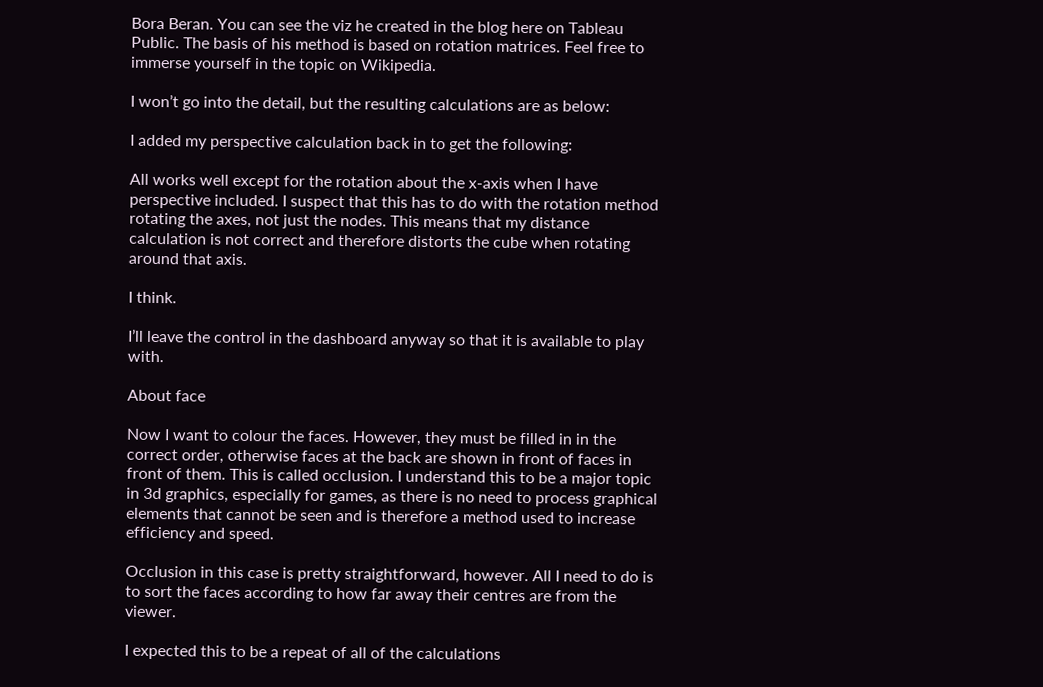Bora Beran. You can see the viz he created in the blog here on Tableau Public. The basis of his method is based on rotation matrices. Feel free to immerse yourself in the topic on Wikipedia.

I won’t go into the detail, but the resulting calculations are as below:

I added my perspective calculation back in to get the following:

All works well except for the rotation about the x-axis when I have perspective included. I suspect that this has to do with the rotation method rotating the axes, not just the nodes. This means that my distance calculation is not correct and therefore distorts the cube when rotating around that axis.

I think.

I’ll leave the control in the dashboard anyway so that it is available to play with.

About face

Now I want to colour the faces. However, they must be filled in in the correct order, otherwise faces at the back are shown in front of faces in front of them. This is called occlusion. I understand this to be a major topic in 3d graphics, especially for games, as there is no need to process graphical elements that cannot be seen and is therefore a method used to increase efficiency and speed.

Occlusion in this case is pretty straightforward, however. All I need to do is to sort the faces according to how far away their centres are from the viewer.

I expected this to be a repeat of all of the calculations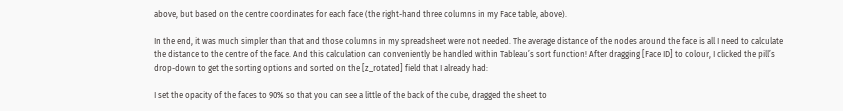above, but based on the centre coordinates for each face (the right-hand three columns in my Face table, above).

In the end, it was much simpler than that and those columns in my spreadsheet were not needed. The average distance of the nodes around the face is all I need to calculate the distance to the centre of the face. And this calculation can conveniently be handled within Tableau’s sort function! After dragging [Face ID] to colour, I clicked the pill’s drop-down to get the sorting options and sorted on the [z_rotated] field that I already had:

I set the opacity of the faces to 90% so that you can see a little of the back of the cube, dragged the sheet to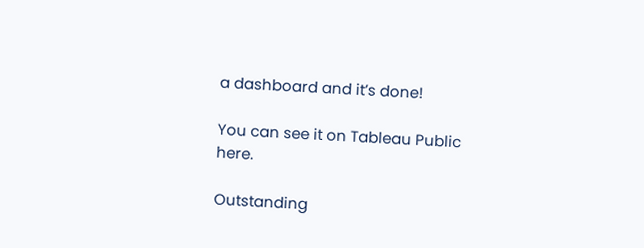a dashboard and it’s done!

You can see it on Tableau Public here.

Outstanding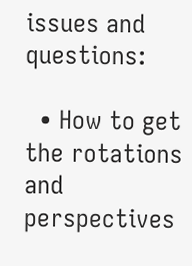issues and questions:

  • How to get the rotations and perspectives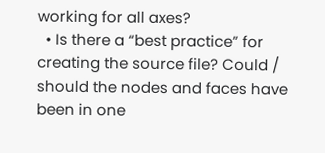working for all axes?
  • Is there a “best practice” for creating the source file? Could / should the nodes and faces have been in one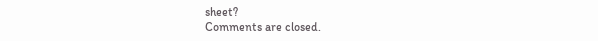sheet?
Comments are closed.